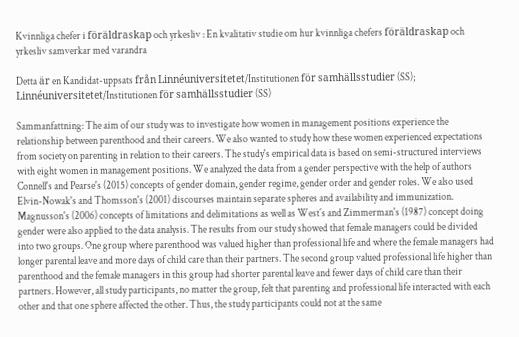Kvinnliga chefer i föräldraskap och yrkesliv : En kvalitativ studie om hur kvinnliga chefers föräldraskap och yrkesliv samverkar med varandra

Detta är en Kandidat-uppsats från Linnéuniversitetet/Institutionen för samhällsstudier (SS); Linnéuniversitetet/Institutionen för samhällsstudier (SS)

Sammanfattning: The aim of our study was to investigate how women in management positions experience the relationship between parenthood and their careers. We also wanted to study how these women experienced expectations from society on parenting in relation to their careers. The study's empirical data is based on semi-structured interviews with eight women in management positions. We analyzed the data from a gender perspective with the help of authors Connell's and Pearse's (2015) concepts of gender domain, gender regime, gender order and gender roles. We also used Elvin-Nowak's and Thomsson's (2001) discourses maintain separate spheres and availability and immunization. Magnusson's (2006) concepts of limitations and delimitations as well as West´s and Zimmerman's (1987) concept doing gender were also applied to the data analysis. The results from our study showed that female managers could be divided into two groups. One group where parenthood was valued higher than professional life and where the female managers had longer parental leave and more days of child care than their partners. The second group valued professional life higher than parenthood and the female managers in this group had shorter parental leave and fewer days of child care than their partners. However, all study participants, no matter the group, felt that parenting and professional life interacted with each other and that one sphere affected the other. Thus, the study participants could not at the same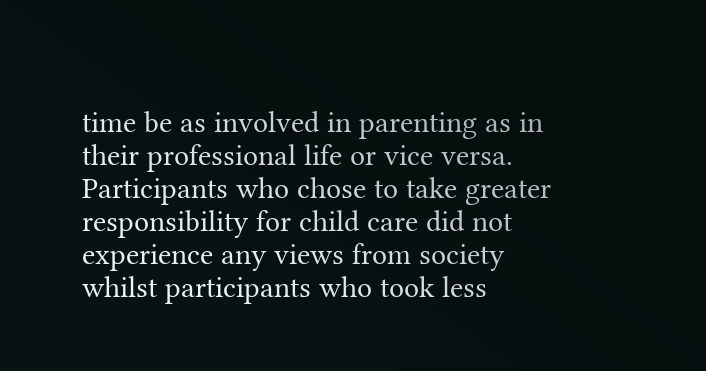time be as involved in parenting as in their professional life or vice versa. Participants who chose to take greater responsibility for child care did not experience any views from society whilst participants who took less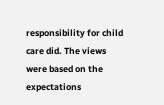responsibility for child care did. The views were based on the expectations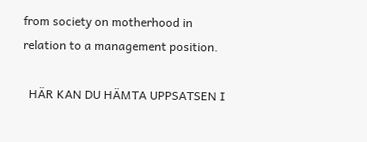from society on motherhood in relation to a management position.

  HÄR KAN DU HÄMTA UPPSATSEN I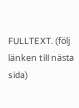FULLTEXT. (följ länken till nästa sida)